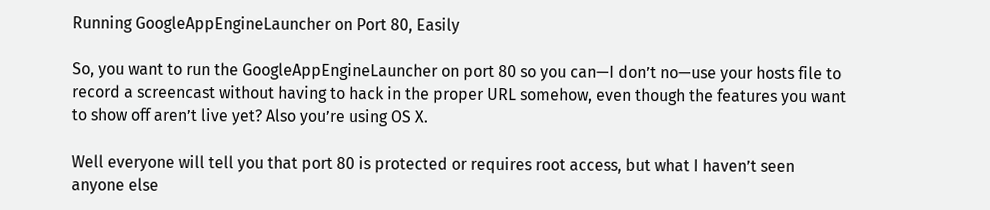Running GoogleAppEngineLauncher on Port 80, Easily

So, you want to run the GoogleAppEngineLauncher on port 80 so you can—I don’t no—use your hosts file to record a screencast without having to hack in the proper URL somehow, even though the features you want to show off aren’t live yet? Also you’re using OS X.

Well everyone will tell you that port 80 is protected or requires root access, but what I haven’t seen anyone else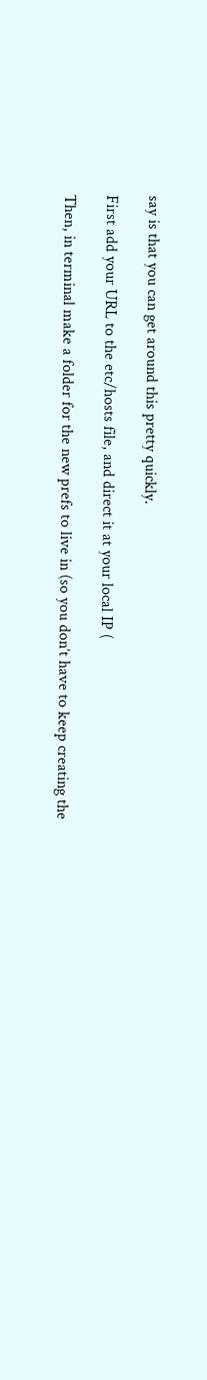say is that you can get around this pretty quickly.

First add your URL to the etc/hosts file, and direct it at your local IP (

Then, in terminal make a folder for the new prefs to live in (so you don’t have to keep creating the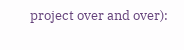project over and over):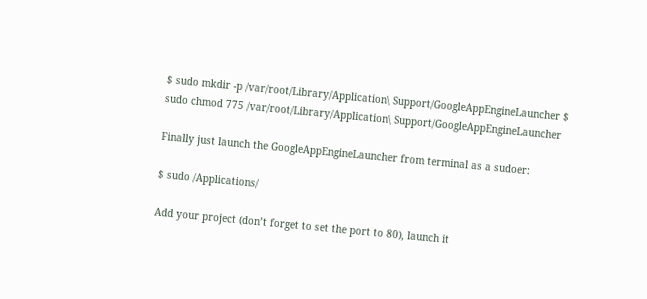$ sudo mkdir -p /var/root/Library/Application\ Support/GoogleAppEngineLauncher $ sudo chmod 775 /var/root/Library/Application\ Support/GoogleAppEngineLauncher

Finally just launch the GoogleAppEngineLauncher from terminal as a sudoer:

$ sudo /Applications/

Add your project (don’t forget to set the port to 80), launch it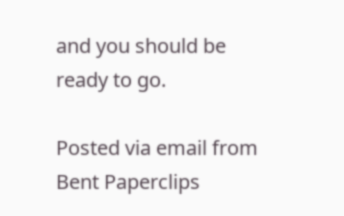and you should be ready to go.

Posted via email from Bent Paperclips